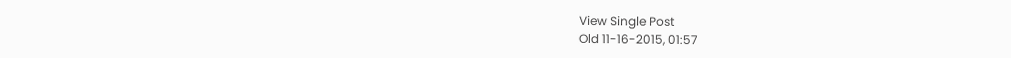View Single Post
Old 11-16-2015, 01:57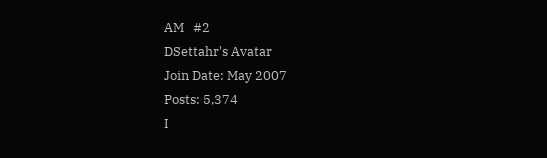AM   #2
DSettahr's Avatar
Join Date: May 2007
Posts: 5,374
I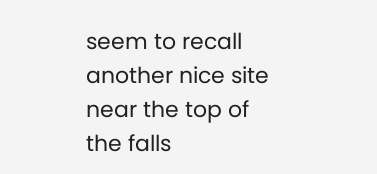seem to recall another nice site near the top of the falls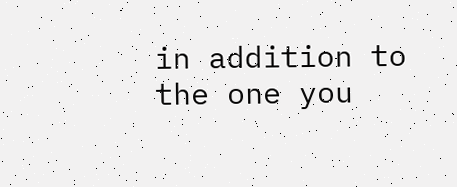in addition to the one you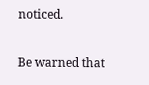noticed.

Be warned that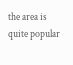the area is quite popular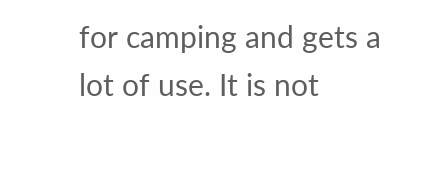for camping and gets a lot of use. It is not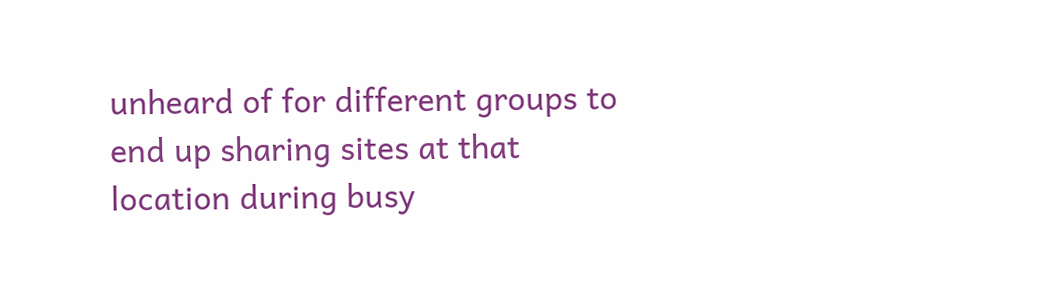unheard of for different groups to end up sharing sites at that location during busy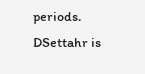periods.
DSettahr is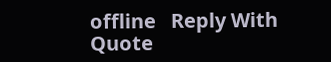offline   Reply With Quote